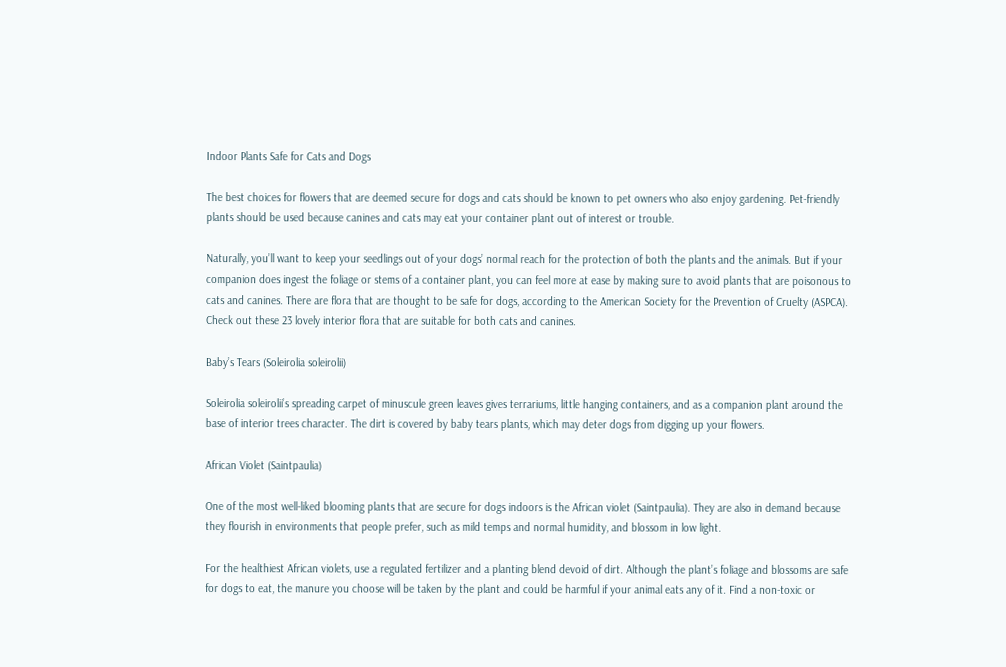Indoor Plants Safe for Cats and Dogs

The best choices for flowers that are deemed secure for dogs and cats should be known to pet owners who also enjoy gardening. Pet-friendly plants should be used because canines and cats may eat your container plant out of interest or trouble.

Naturally, you’ll want to keep your seedlings out of your dogs’ normal reach for the protection of both the plants and the animals. But if your companion does ingest the foliage or stems of a container plant, you can feel more at ease by making sure to avoid plants that are poisonous to cats and canines. There are flora that are thought to be safe for dogs, according to the American Society for the Prevention of Cruelty (ASPCA). Check out these 23 lovely interior flora that are suitable for both cats and canines.

Baby’s Tears (Soleirolia soleirolii)

Soleirolia soleirolii’s spreading carpet of minuscule green leaves gives terrariums, little hanging containers, and as a companion plant around the base of interior trees character. The dirt is covered by baby tears plants, which may deter dogs from digging up your flowers.

African Violet (Saintpaulia)

One of the most well-liked blooming plants that are secure for dogs indoors is the African violet (Saintpaulia). They are also in demand because they flourish in environments that people prefer, such as mild temps and normal humidity, and blossom in low light.

For the healthiest African violets, use a regulated fertilizer and a planting blend devoid of dirt. Although the plant’s foliage and blossoms are safe for dogs to eat, the manure you choose will be taken by the plant and could be harmful if your animal eats any of it. Find a non-toxic or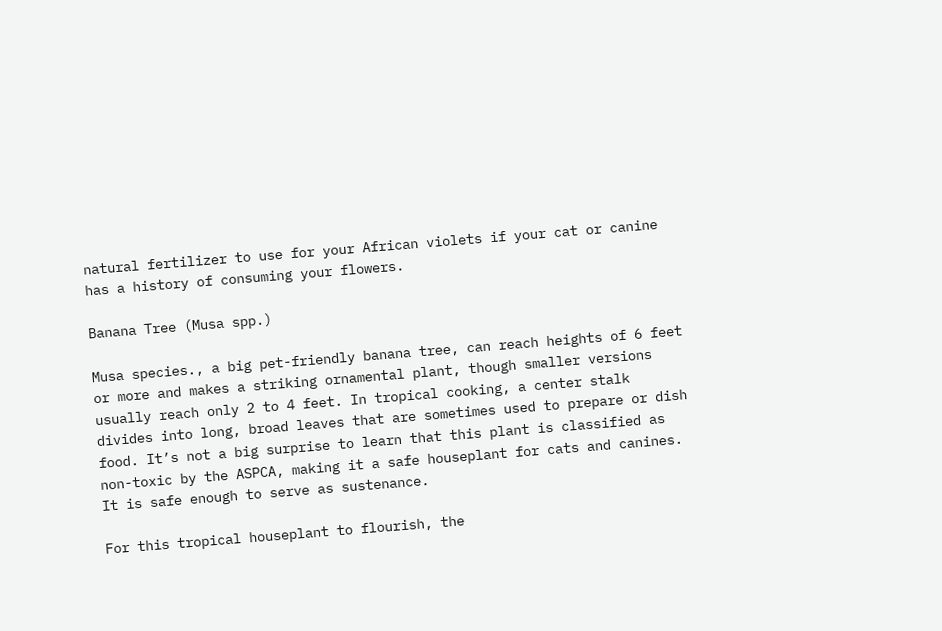natural fertilizer to use for your African violets if your cat or canine has a history of consuming your flowers.

Banana Tree (Musa spp.)

Musa species., a big pet-friendly banana tree, can reach heights of 6 feet or more and makes a striking ornamental plant, though smaller versions usually reach only 2 to 4 feet. In tropical cooking, a center stalk divides into long, broad leaves that are sometimes used to prepare or dish food. It’s not a big surprise to learn that this plant is classified as non-toxic by the ASPCA, making it a safe houseplant for cats and canines. It is safe enough to serve as sustenance.

For this tropical houseplant to flourish, the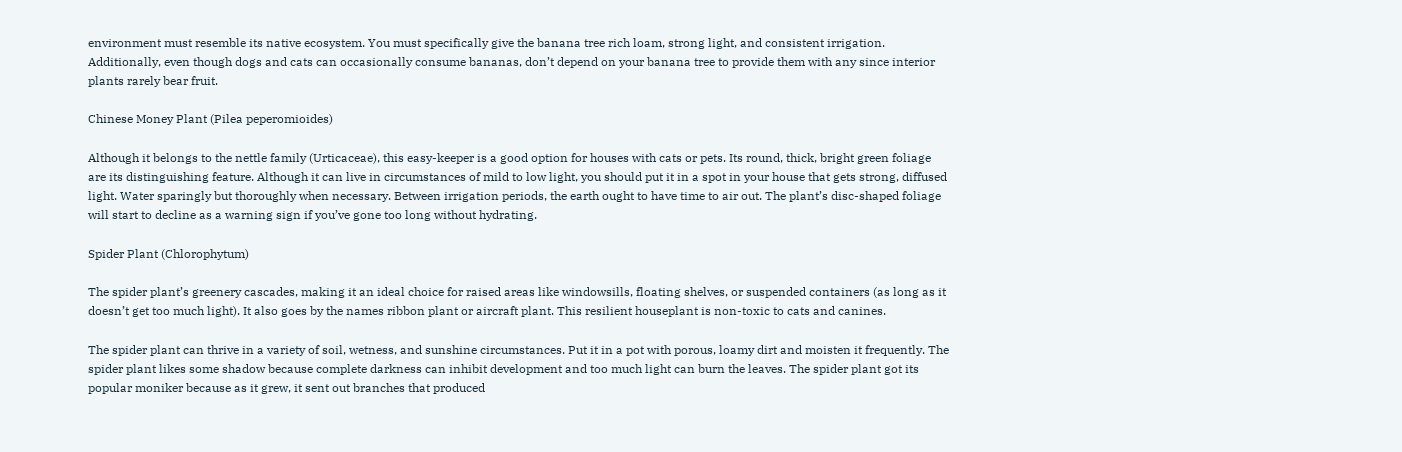environment must resemble its native ecosystem. You must specifically give the banana tree rich loam, strong light, and consistent irrigation. Additionally, even though dogs and cats can occasionally consume bananas, don’t depend on your banana tree to provide them with any since interior plants rarely bear fruit.

Chinese Money Plant (Pilea peperomioides)

Although it belongs to the nettle family (Urticaceae), this easy-keeper is a good option for houses with cats or pets. Its round, thick, bright green foliage are its distinguishing feature. Although it can live in circumstances of mild to low light, you should put it in a spot in your house that gets strong, diffused light. Water sparingly but thoroughly when necessary. Between irrigation periods, the earth ought to have time to air out. The plant’s disc-shaped foliage will start to decline as a warning sign if you’ve gone too long without hydrating.

Spider Plant (Chlorophytum)

The spider plant’s greenery cascades, making it an ideal choice for raised areas like windowsills, floating shelves, or suspended containers (as long as it doesn’t get too much light). It also goes by the names ribbon plant or aircraft plant. This resilient houseplant is non-toxic to cats and canines.

The spider plant can thrive in a variety of soil, wetness, and sunshine circumstances. Put it in a pot with porous, loamy dirt and moisten it frequently. The spider plant likes some shadow because complete darkness can inhibit development and too much light can burn the leaves. The spider plant got its popular moniker because as it grew, it sent out branches that produced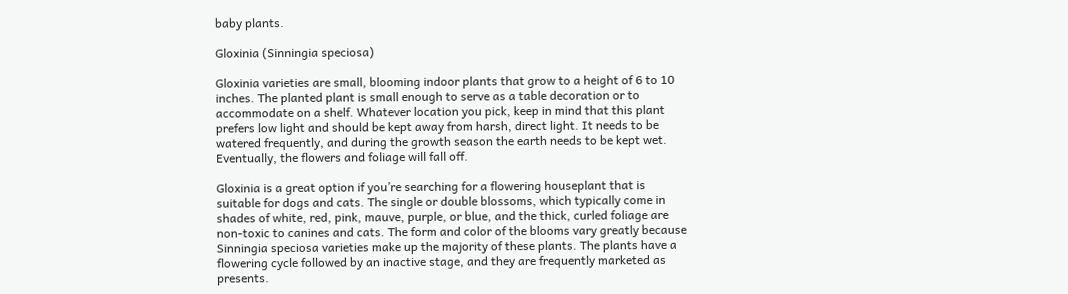baby plants.

Gloxinia (Sinningia speciosa)

Gloxinia varieties are small, blooming indoor plants that grow to a height of 6 to 10 inches. The planted plant is small enough to serve as a table decoration or to accommodate on a shelf. Whatever location you pick, keep in mind that this plant prefers low light and should be kept away from harsh, direct light. It needs to be watered frequently, and during the growth season the earth needs to be kept wet. Eventually, the flowers and foliage will fall off.

Gloxinia is a great option if you’re searching for a flowering houseplant that is suitable for dogs and cats. The single or double blossoms, which typically come in shades of white, red, pink, mauve, purple, or blue, and the thick, curled foliage are non-toxic to canines and cats. The form and color of the blooms vary greatly because Sinningia speciosa varieties make up the majority of these plants. The plants have a flowering cycle followed by an inactive stage, and they are frequently marketed as presents.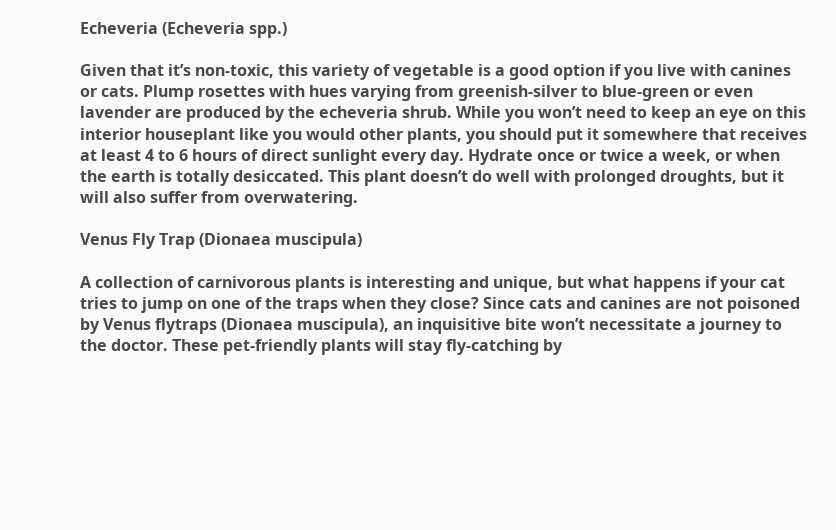Echeveria (Echeveria spp.)

Given that it’s non-toxic, this variety of vegetable is a good option if you live with canines or cats. Plump rosettes with hues varying from greenish-silver to blue-green or even lavender are produced by the echeveria shrub. While you won’t need to keep an eye on this interior houseplant like you would other plants, you should put it somewhere that receives at least 4 to 6 hours of direct sunlight every day. Hydrate once or twice a week, or when the earth is totally desiccated. This plant doesn’t do well with prolonged droughts, but it will also suffer from overwatering.

Venus Fly Trap (Dionaea muscipula)

A collection of carnivorous plants is interesting and unique, but what happens if your cat tries to jump on one of the traps when they close? Since cats and canines are not poisoned by Venus flytraps (Dionaea muscipula), an inquisitive bite won’t necessitate a journey to the doctor. These pet-friendly plants will stay fly-catching by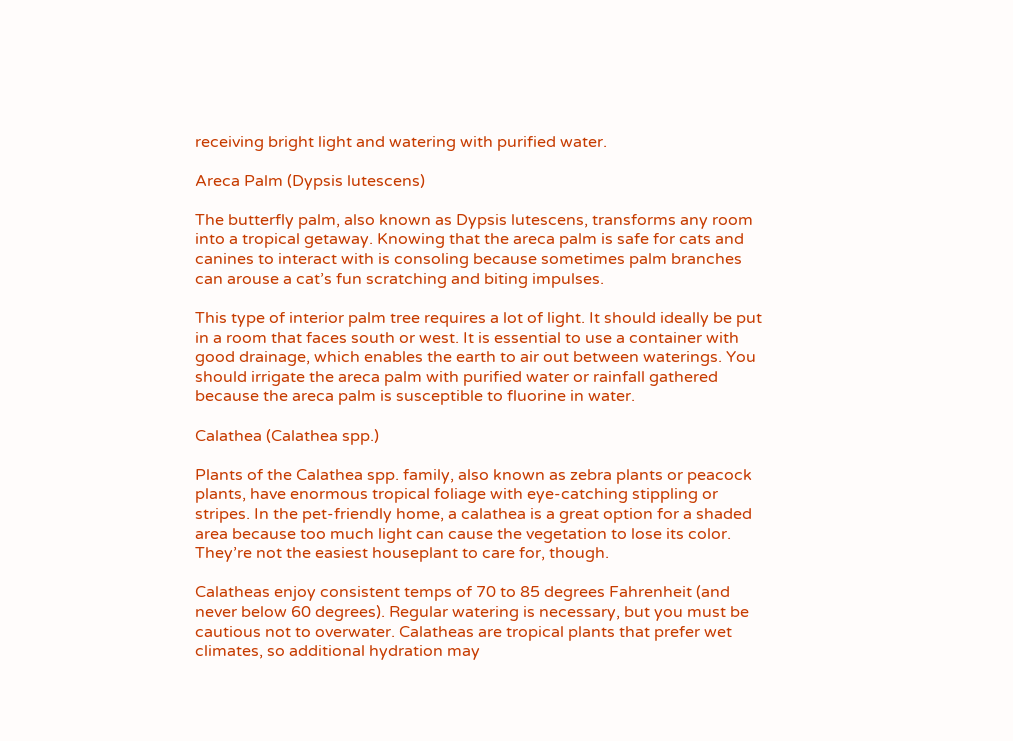receiving bright light and watering with purified water.

Areca Palm (Dypsis lutescens)

The butterfly palm, also known as Dypsis lutescens, transforms any room into a tropical getaway. Knowing that the areca palm is safe for cats and canines to interact with is consoling because sometimes palm branches can arouse a cat’s fun scratching and biting impulses.

This type of interior palm tree requires a lot of light. It should ideally be put in a room that faces south or west. It is essential to use a container with good drainage, which enables the earth to air out between waterings. You should irrigate the areca palm with purified water or rainfall gathered because the areca palm is susceptible to fluorine in water.

Calathea (Calathea spp.)

Plants of the Calathea spp. family, also known as zebra plants or peacock plants, have enormous tropical foliage with eye-catching stippling or stripes. In the pet-friendly home, a calathea is a great option for a shaded area because too much light can cause the vegetation to lose its color. They’re not the easiest houseplant to care for, though.

Calatheas enjoy consistent temps of 70 to 85 degrees Fahrenheit (and never below 60 degrees). Regular watering is necessary, but you must be cautious not to overwater. Calatheas are tropical plants that prefer wet climates, so additional hydration may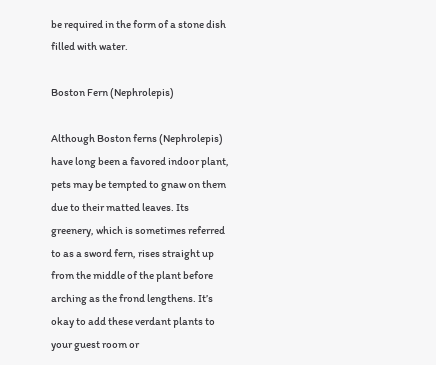be required in the form of a stone dish filled with water.

Boston Fern (Nephrolepis)

Although Boston ferns (Nephrolepis) have long been a favored indoor plant, pets may be tempted to gnaw on them due to their matted leaves. Its greenery, which is sometimes referred to as a sword fern, rises straight up from the middle of the plant before arching as the frond lengthens. It’s okay to add these verdant plants to your guest room or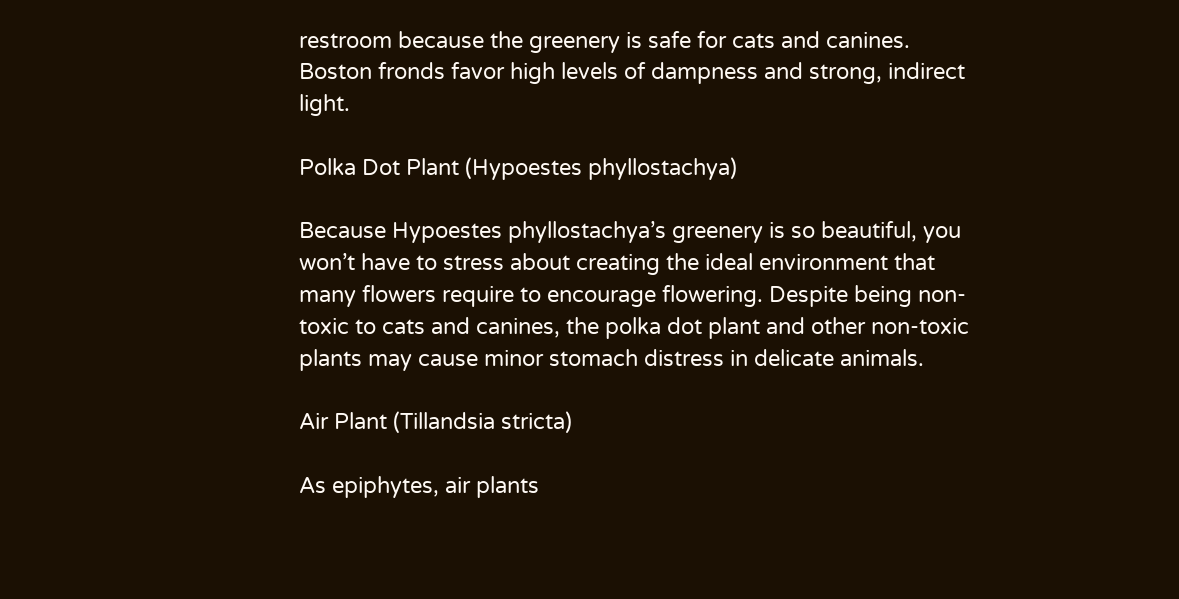restroom because the greenery is safe for cats and canines. Boston fronds favor high levels of dampness and strong, indirect light.

Polka Dot Plant (Hypoestes phyllostachya)

Because Hypoestes phyllostachya’s greenery is so beautiful, you won’t have to stress about creating the ideal environment that many flowers require to encourage flowering. Despite being non-toxic to cats and canines, the polka dot plant and other non-toxic plants may cause minor stomach distress in delicate animals.

Air Plant (Tillandsia stricta)

As epiphytes, air plants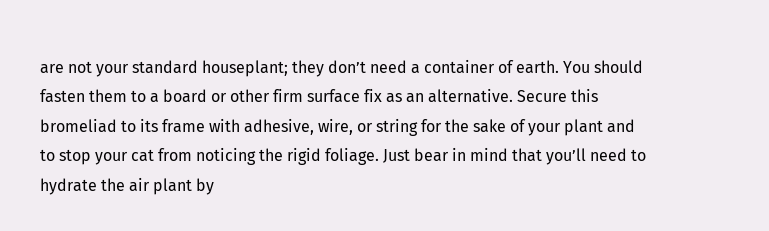are not your standard houseplant; they don’t need a container of earth. You should fasten them to a board or other firm surface fix as an alternative. Secure this bromeliad to its frame with adhesive, wire, or string for the sake of your plant and to stop your cat from noticing the rigid foliage. Just bear in mind that you’ll need to hydrate the air plant by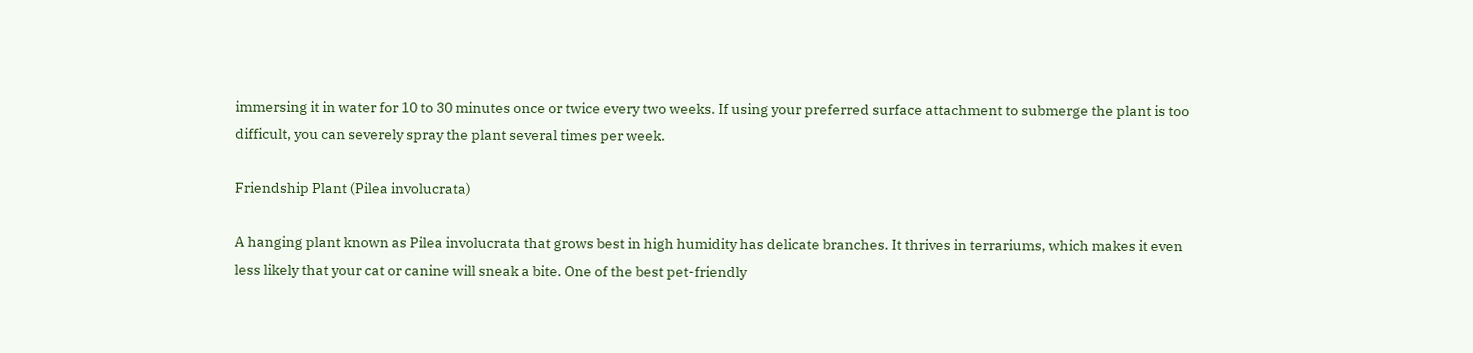immersing it in water for 10 to 30 minutes once or twice every two weeks. If using your preferred surface attachment to submerge the plant is too difficult, you can severely spray the plant several times per week.

Friendship Plant (Pilea involucrata)

A hanging plant known as Pilea involucrata that grows best in high humidity has delicate branches. It thrives in terrariums, which makes it even less likely that your cat or canine will sneak a bite. One of the best pet-friendly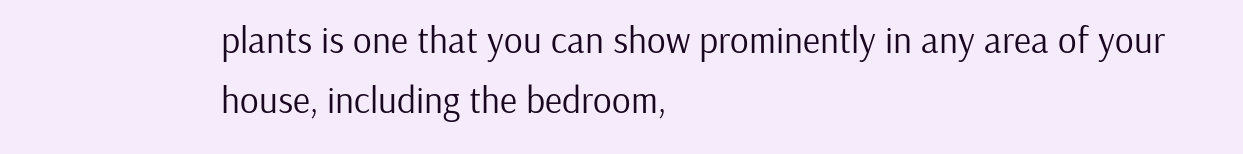plants is one that you can show prominently in any area of your house, including the bedroom,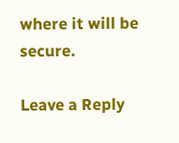where it will be secure.

Leave a Reply